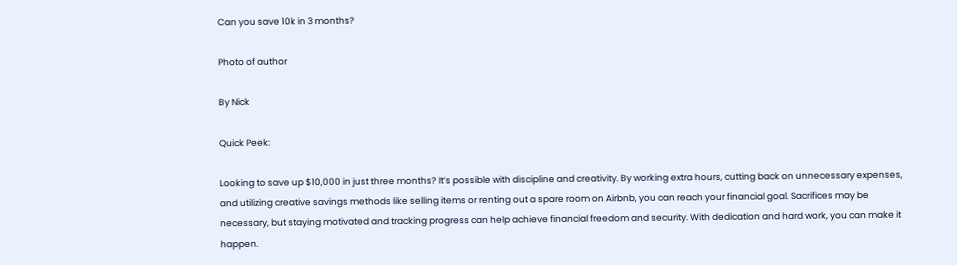Can you save 10k in 3 months?

Photo of author

By Nick

Quick Peek:

Looking to save up $10,000 in just three months? It’s possible with discipline and creativity. By working extra hours, cutting back on unnecessary expenses, and utilizing creative savings methods like selling items or renting out a spare room on Airbnb, you can reach your financial goal. Sacrifices may be necessary, but staying motivated and tracking progress can help achieve financial freedom and security. With dedication and hard work, you can make it happen.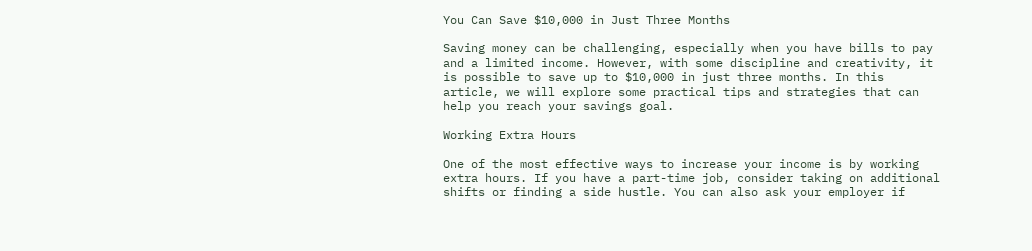You Can Save $10,000 in Just Three Months

Saving money can be challenging, especially when you have bills to pay and a limited income. However, with some discipline and creativity, it is possible to save up to $10,000 in just three months. In this article, we will explore some practical tips and strategies that can help you reach your savings goal.

Working Extra Hours

One of the most effective ways to increase your income is by working extra hours. If you have a part-time job, consider taking on additional shifts or finding a side hustle. You can also ask your employer if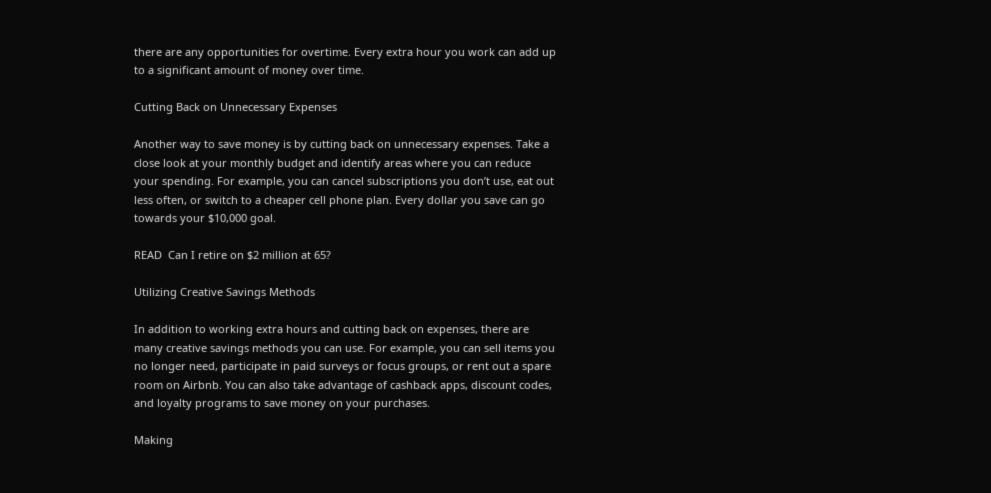there are any opportunities for overtime. Every extra hour you work can add up to a significant amount of money over time.

Cutting Back on Unnecessary Expenses

Another way to save money is by cutting back on unnecessary expenses. Take a close look at your monthly budget and identify areas where you can reduce your spending. For example, you can cancel subscriptions you don’t use, eat out less often, or switch to a cheaper cell phone plan. Every dollar you save can go towards your $10,000 goal.

READ  Can I retire on $2 million at 65?

Utilizing Creative Savings Methods

In addition to working extra hours and cutting back on expenses, there are many creative savings methods you can use. For example, you can sell items you no longer need, participate in paid surveys or focus groups, or rent out a spare room on Airbnb. You can also take advantage of cashback apps, discount codes, and loyalty programs to save money on your purchases.

Making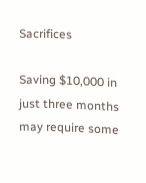Sacrifices

Saving $10,000 in just three months may require some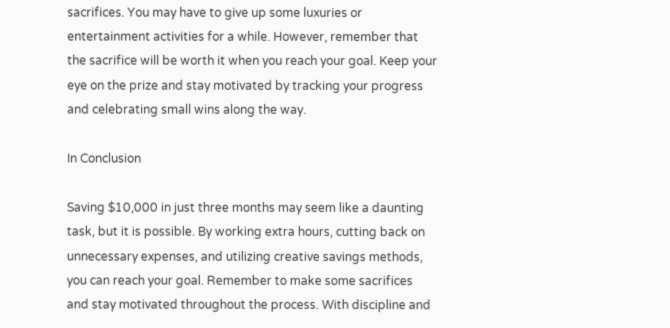sacrifices. You may have to give up some luxuries or entertainment activities for a while. However, remember that the sacrifice will be worth it when you reach your goal. Keep your eye on the prize and stay motivated by tracking your progress and celebrating small wins along the way.

In Conclusion

Saving $10,000 in just three months may seem like a daunting task, but it is possible. By working extra hours, cutting back on unnecessary expenses, and utilizing creative savings methods, you can reach your goal. Remember to make some sacrifices and stay motivated throughout the process. With discipline and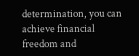determination, you can achieve financial freedom and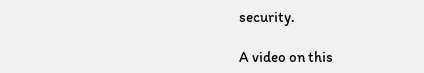security.

A video on this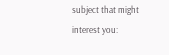subject that might interest you: